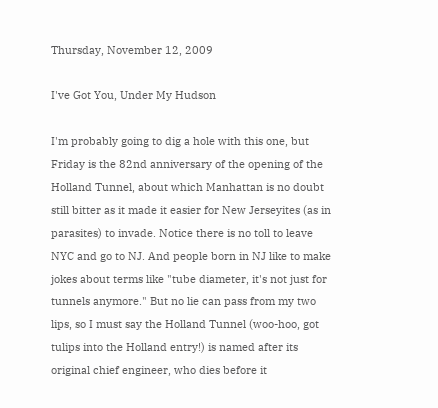Thursday, November 12, 2009

I've Got You, Under My Hudson

I'm probably going to dig a hole with this one, but Friday is the 82nd anniversary of the opening of the Holland Tunnel, about which Manhattan is no doubt still bitter as it made it easier for New Jerseyites (as in parasites) to invade. Notice there is no toll to leave NYC and go to NJ. And people born in NJ like to make jokes about terms like "tube diameter, it's not just for tunnels anymore." But no lie can pass from my two lips, so I must say the Holland Tunnel (woo-hoo, got tulips into the Holland entry!) is named after its original chief engineer, who dies before it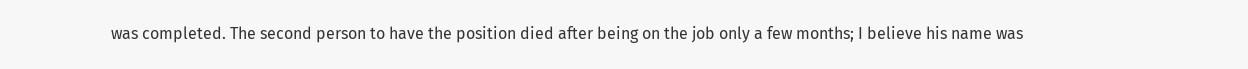was completed. The second person to have the position died after being on the job only a few months; I believe his name was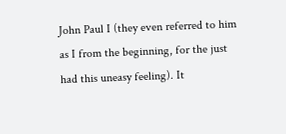John Paul I (they even referred to him as I from the beginning, for the just had this uneasy feeling). It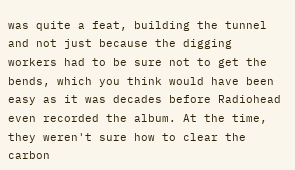was quite a feat, building the tunnel and not just because the digging workers had to be sure not to get the bends, which you think would have been easy as it was decades before Radiohead even recorded the album. At the time, they weren't sure how to clear the carbon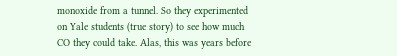monoxide from a tunnel. So they experimented on Yale students (true story) to see how much CO they could take. Alas, this was years before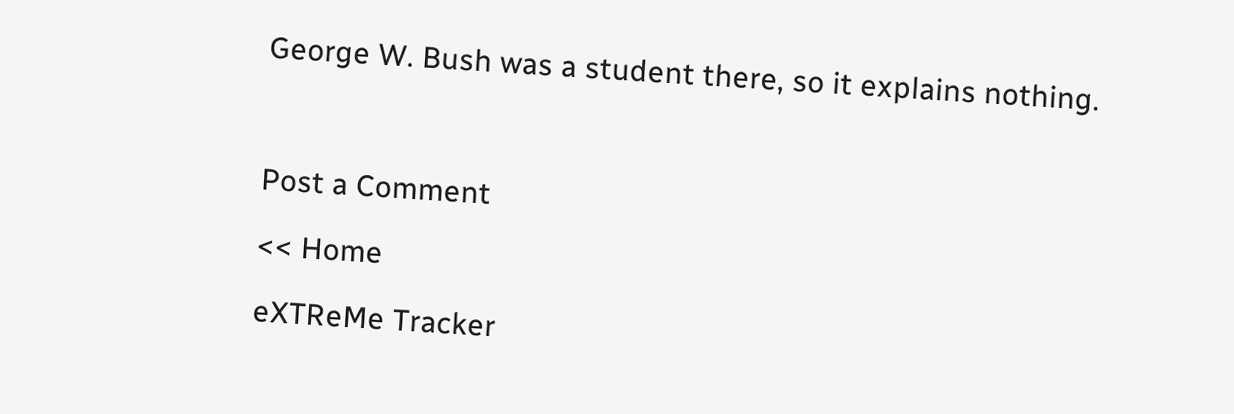George W. Bush was a student there, so it explains nothing.



Post a Comment

<< Home

eXTReMe Tracker